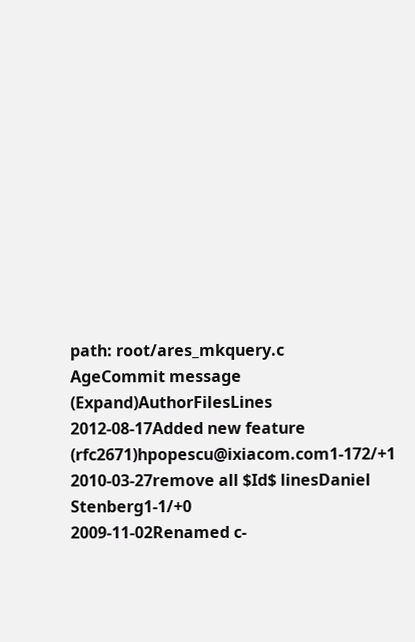path: root/ares_mkquery.c
AgeCommit message (Expand)AuthorFilesLines
2012-08-17Added new feature (rfc2671)hpopescu@ixiacom.com1-172/+1
2010-03-27remove all $Id$ linesDaniel Stenberg1-1/+0
2009-11-02Renamed c-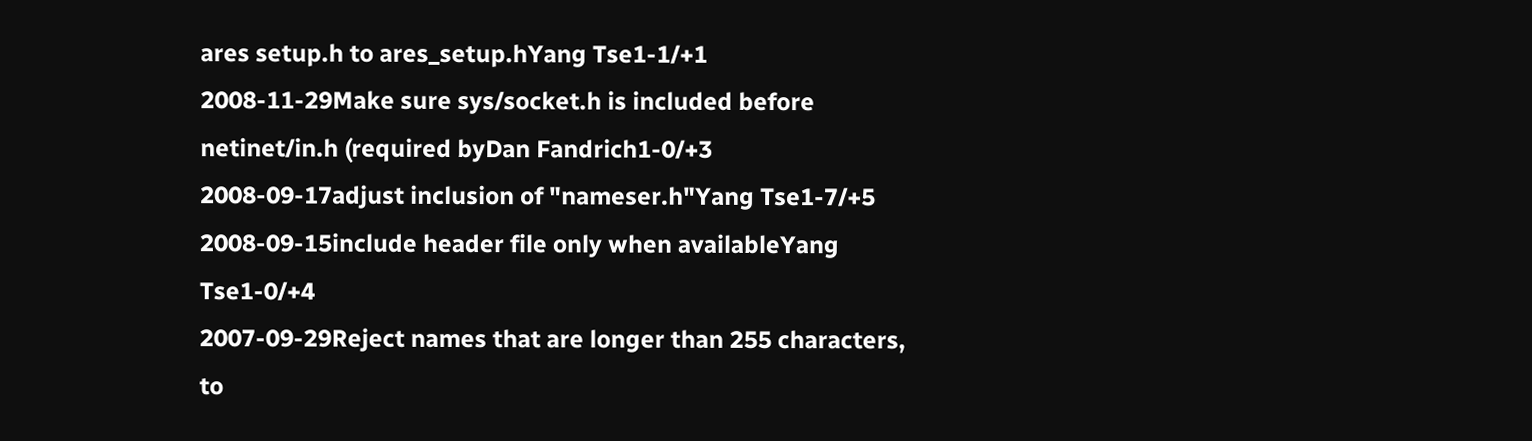ares setup.h to ares_setup.hYang Tse1-1/+1
2008-11-29Make sure sys/socket.h is included before netinet/in.h (required byDan Fandrich1-0/+3
2008-09-17adjust inclusion of "nameser.h"Yang Tse1-7/+5
2008-09-15include header file only when availableYang Tse1-0/+4
2007-09-29Reject names that are longer than 255 characters, to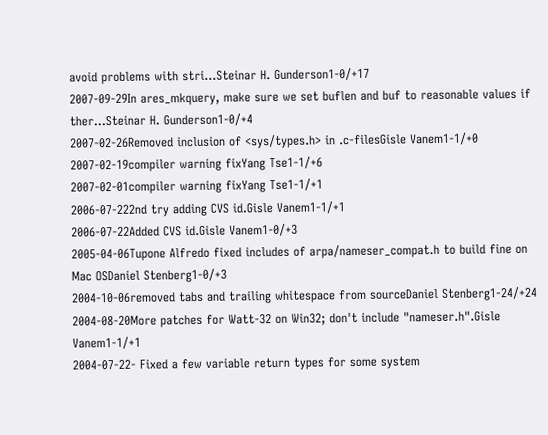avoid problems with stri...Steinar H. Gunderson1-0/+17
2007-09-29In ares_mkquery, make sure we set buflen and buf to reasonable values if ther...Steinar H. Gunderson1-0/+4
2007-02-26Removed inclusion of <sys/types.h> in .c-filesGisle Vanem1-1/+0
2007-02-19compiler warning fixYang Tse1-1/+6
2007-02-01compiler warning fixYang Tse1-1/+1
2006-07-222nd try adding CVS id.Gisle Vanem1-1/+1
2006-07-22Added CVS id.Gisle Vanem1-0/+3
2005-04-06Tupone Alfredo fixed includes of arpa/nameser_compat.h to build fine on Mac OSDaniel Stenberg1-0/+3
2004-10-06removed tabs and trailing whitespace from sourceDaniel Stenberg1-24/+24
2004-08-20More patches for Watt-32 on Win32; don't include "nameser.h".Gisle Vanem1-1/+1
2004-07-22- Fixed a few variable return types for some system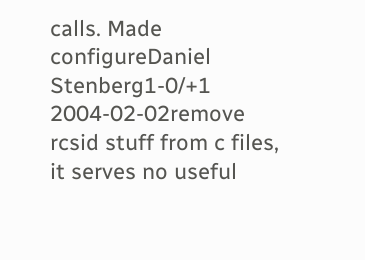calls. Made configureDaniel Stenberg1-0/+1
2004-02-02remove rcsid stuff from c files, it serves no useful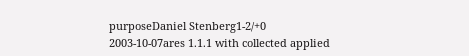purposeDaniel Stenberg1-2/+0
2003-10-07ares 1.1.1 with collected applied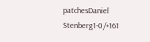patchesDaniel Stenberg1-0/+161